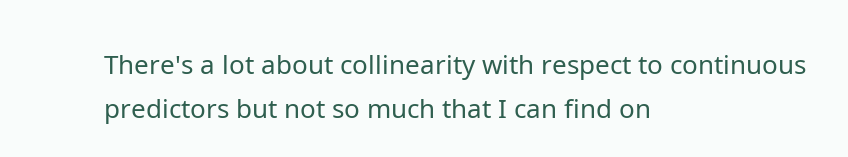There's a lot about collinearity with respect to continuous predictors but not so much that I can find on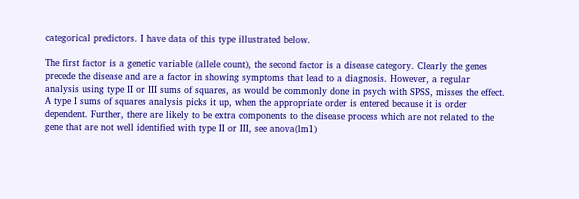categorical predictors. I have data of this type illustrated below.

The first factor is a genetic variable (allele count), the second factor is a disease category. Clearly the genes precede the disease and are a factor in showing symptoms that lead to a diagnosis. However, a regular analysis using type II or III sums of squares, as would be commonly done in psych with SPSS, misses the effect. A type I sums of squares analysis picks it up, when the appropriate order is entered because it is order dependent. Further, there are likely to be extra components to the disease process which are not related to the gene that are not well identified with type II or III, see anova(lm1)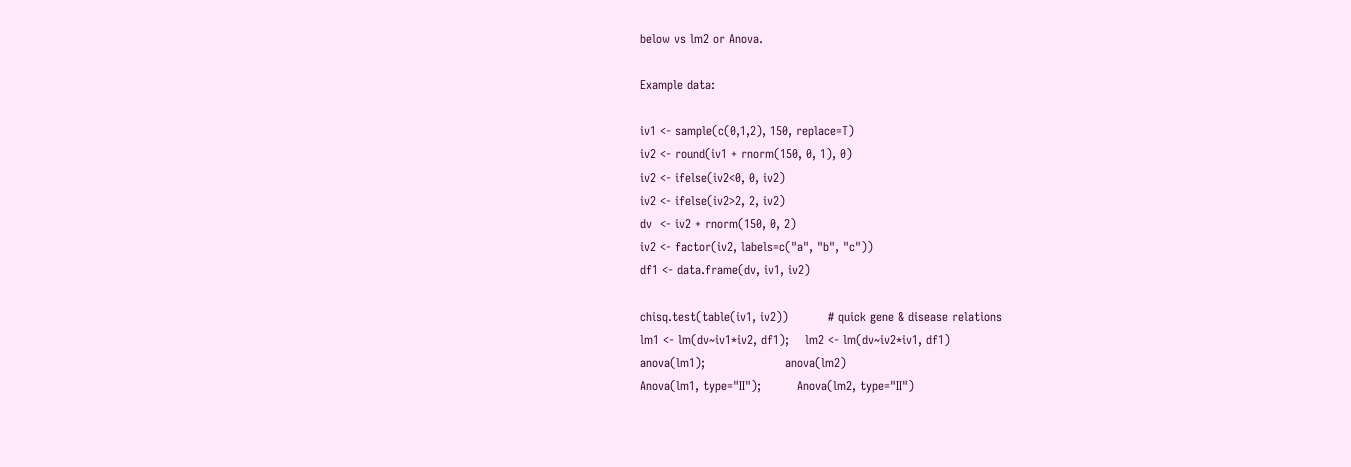below vs lm2 or Anova.

Example data:

iv1 <- sample(c(0,1,2), 150, replace=T)
iv2 <- round(iv1 + rnorm(150, 0, 1), 0)
iv2 <- ifelse(iv2<0, 0, iv2)
iv2 <- ifelse(iv2>2, 2, iv2)
dv  <- iv2 + rnorm(150, 0, 2)
iv2 <- factor(iv2, labels=c("a", "b", "c"))
df1 <- data.frame(dv, iv1, iv2)

chisq.test(table(iv1, iv2))          # quick gene & disease relations
lm1 <- lm(dv~iv1*iv2, df1);    lm2 <- lm(dv~iv2*iv1, df1)
anova(lm1);                    anova(lm2)
Anova(lm1, type="II");         Anova(lm2, type="II")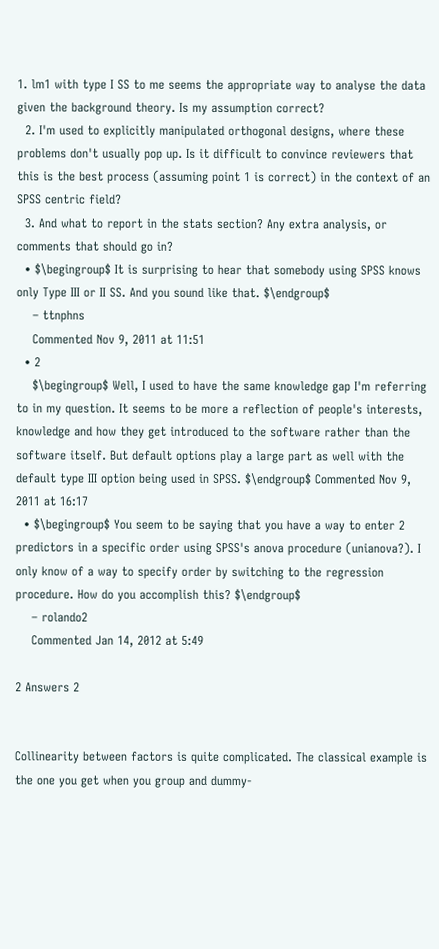1. lm1 with type I SS to me seems the appropriate way to analyse the data given the background theory. Is my assumption correct?
  2. I'm used to explicitly manipulated orthogonal designs, where these problems don't usually pop up. Is it difficult to convince reviewers that this is the best process (assuming point 1 is correct) in the context of an SPSS centric field?
  3. And what to report in the stats section? Any extra analysis, or comments that should go in?
  • $\begingroup$ It is surprising to hear that somebody using SPSS knows only Type III or II SS. And you sound like that. $\endgroup$
    – ttnphns
    Commented Nov 9, 2011 at 11:51
  • 2
    $\begingroup$ Well, I used to have the same knowledge gap I'm referring to in my question. It seems to be more a reflection of people's interests, knowledge and how they get introduced to the software rather than the software itself. But default options play a large part as well with the default type III option being used in SPSS. $\endgroup$ Commented Nov 9, 2011 at 16:17
  • $\begingroup$ You seem to be saying that you have a way to enter 2 predictors in a specific order using SPSS's anova procedure (unianova?). I only know of a way to specify order by switching to the regression procedure. How do you accomplish this? $\endgroup$
    – rolando2
    Commented Jan 14, 2012 at 5:49

2 Answers 2


Collinearity between factors is quite complicated. The classical example is the one you get when you group and dummy-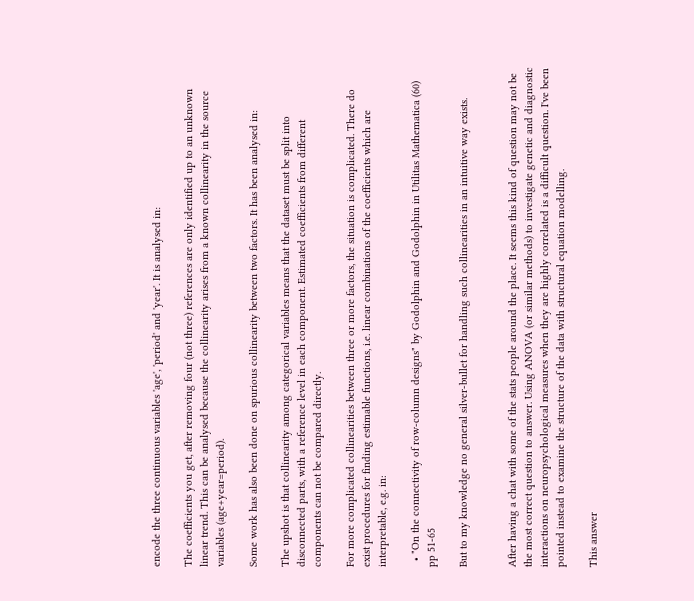encode the three continuous variables 'age', 'period' and 'year'. It is analysed in:

The coefficients you get, after removing four (not three) references are only identified up to an unknown linear trend. This can be analysed because the collinearity arises from a known collinearity in the source variables (age+year=period).

Some work has also been done on spurious collinearity between two factors. It has been analysed in:

The upshot is that collinearity among categorical variables means that the dataset must be split into disconnected parts, with a reference level in each component. Estimated coefficients from different components can not be compared directly.

For more complicated collinearities between three or more factors, the situation is complicated. There do exist procedures for finding estimable functions, i.e. linear combinations of the coefficients which are interpretable, e.g. in:

  • "On the connectivity of row-column designs" by Godolphin and Godolphin in Utilitas Mathematica (60) pp 51-65

But to my knowledge no general silver-bullet for handling such collinearities in an intuitive way exists.


After having a chat with some of the stats people around the place. It seems this kind of question may not be the most correct question to answer. Using ANOVA (or similar methods) to investigate genetic and diagnostic interactions on neuropsychological measures when they are highly correlated is a difficult question. I've been pointed instead to examine the structure of the data with structural equation modelling.

This answer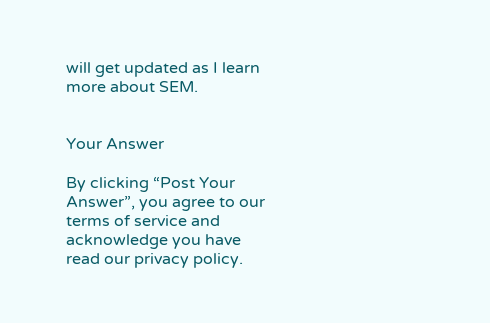will get updated as I learn more about SEM.


Your Answer

By clicking “Post Your Answer”, you agree to our terms of service and acknowledge you have read our privacy policy.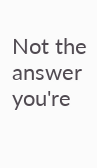Not the answer you're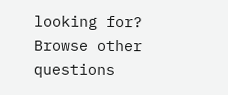looking for? Browse other questions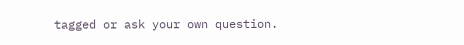tagged or ask your own question.